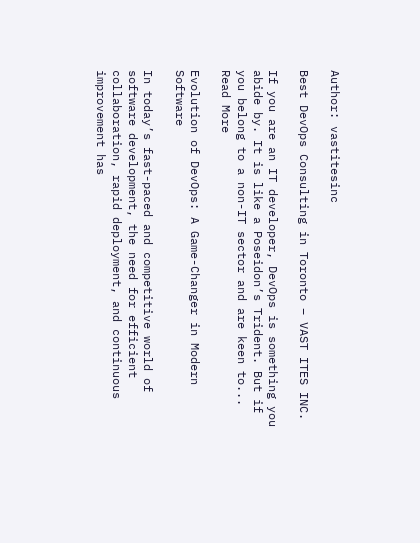Author: vastitesinc

Best DevOps Consulting in Toronto – VAST ITES INC.

If you are an IT developer, DevOps is something you abide by. It is like a Poseidon’s Trident. But if you belong to a non-IT sector and are keen to... Read More

Evolution of DevOps: A Game-Changer in Modern Software

In today’s fast-paced and competitive world of software development, the need for efficient collaboration, rapid deployment, and continuous improvement has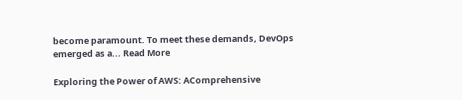become paramount. To meet these demands, DevOps emerged as a... Read More

Exploring the Power of AWS: AComprehensive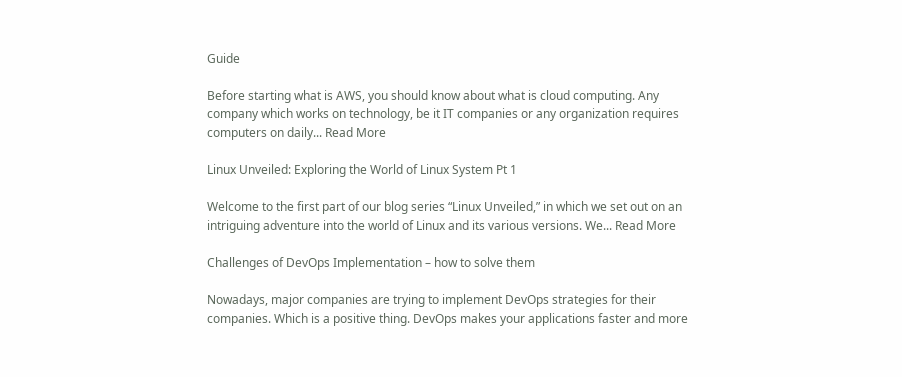Guide

Before starting what is AWS, you should know about what is cloud computing. Any company which works on technology, be it IT companies or any organization requires computers on daily... Read More

Linux Unveiled: Exploring the World of Linux System Pt 1

Welcome to the first part of our blog series “Linux Unveiled,” in which we set out on an intriguing adventure into the world of Linux and its various versions. We... Read More

Challenges of DevOps Implementation – how to solve them

Nowadays, major companies are trying to implement DevOps strategies for their companies. Which is a positive thing. DevOps makes your applications faster and more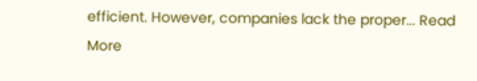efficient. However, companies lack the proper... Read More